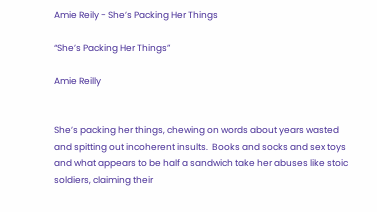Amie Reily - She’s Packing Her Things

“She’s Packing Her Things”

Amie Reilly


She’s packing her things, chewing on words about years wasted and spitting out incoherent insults.  Books and socks and sex toys and what appears to be half a sandwich take her abuses like stoic soldiers, claiming their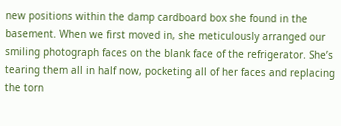new positions within the damp cardboard box she found in the basement. When we first moved in, she meticulously arranged our smiling photograph faces on the blank face of the refrigerator. She’s tearing them all in half now, pocketing all of her faces and replacing the torn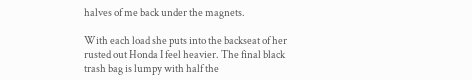halves of me back under the magnets.

With each load she puts into the backseat of her rusted out Honda I feel heavier. The final black trash bag is lumpy with half the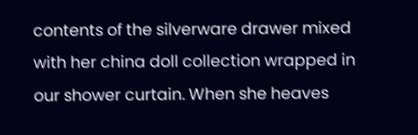contents of the silverware drawer mixed with her china doll collection wrapped in our shower curtain. When she heaves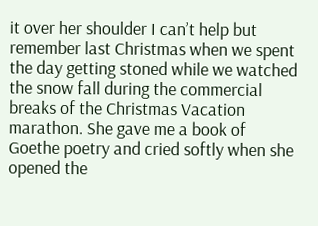it over her shoulder I can’t help but remember last Christmas when we spent the day getting stoned while we watched the snow fall during the commercial breaks of the Christmas Vacation marathon. She gave me a book of Goethe poetry and cried softly when she opened the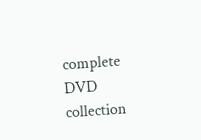complete DVD collection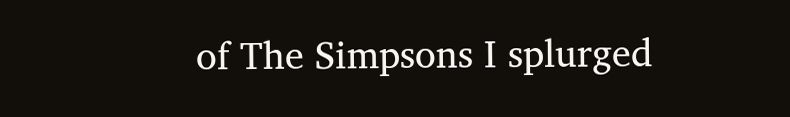of The Simpsons I splurged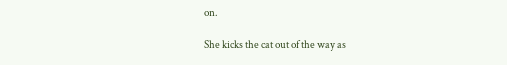on.

She kicks the cat out of the way as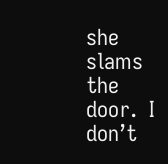she slams the door.  I don’t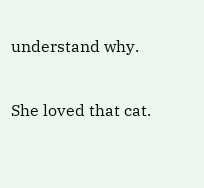understand why.

She loved that cat.